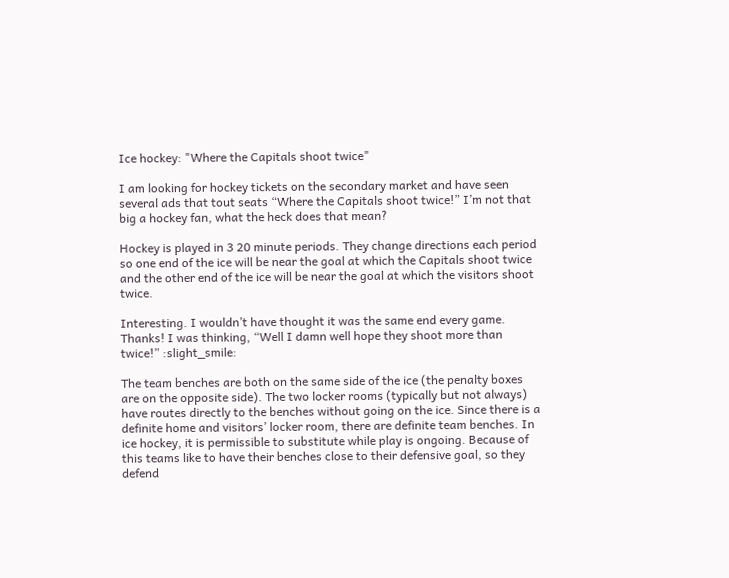Ice hockey: "Where the Capitals shoot twice"

I am looking for hockey tickets on the secondary market and have seen several ads that tout seats “Where the Capitals shoot twice!” I’m not that big a hockey fan, what the heck does that mean?

Hockey is played in 3 20 minute periods. They change directions each period so one end of the ice will be near the goal at which the Capitals shoot twice and the other end of the ice will be near the goal at which the visitors shoot twice.

Interesting. I wouldn’t have thought it was the same end every game. Thanks! I was thinking, “Well I damn well hope they shoot more than twice!” :slight_smile:

The team benches are both on the same side of the ice (the penalty boxes are on the opposite side). The two locker rooms (typically but not always) have routes directly to the benches without going on the ice. Since there is a definite home and visitors’ locker room, there are definite team benches. In ice hockey, it is permissible to substitute while play is ongoing. Because of this teams like to have their benches close to their defensive goal, so they defend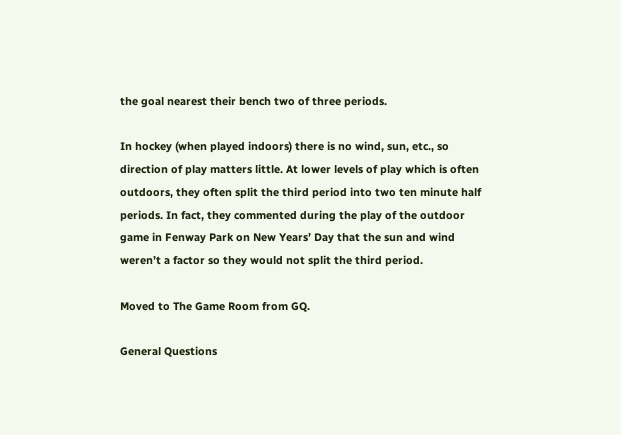the goal nearest their bench two of three periods.

In hockey (when played indoors) there is no wind, sun, etc., so direction of play matters little. At lower levels of play which is often outdoors, they often split the third period into two ten minute half periods. In fact, they commented during the play of the outdoor game in Fenway Park on New Years’ Day that the sun and wind weren’t a factor so they would not split the third period.

Moved to The Game Room from GQ.

General Questions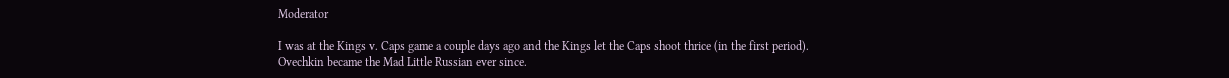Moderator

I was at the Kings v. Caps game a couple days ago and the Kings let the Caps shoot thrice (in the first period). Ovechkin became the Mad Little Russian ever since.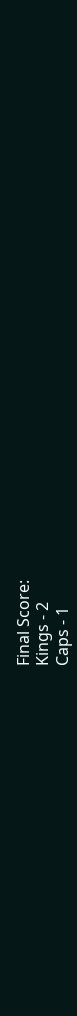Final Score:
Kings - 2
Caps - 1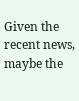Given the recent news, maybe the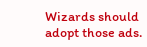Wizards should adopt those ads.